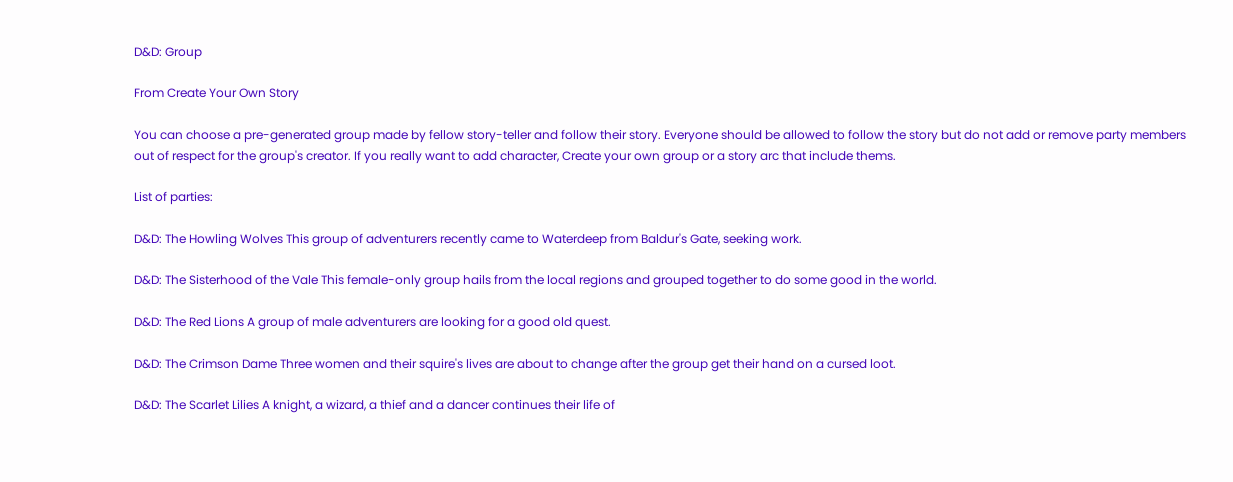D&D: Group

From Create Your Own Story

You can choose a pre-generated group made by fellow story-teller and follow their story. Everyone should be allowed to follow the story but do not add or remove party members out of respect for the group's creator. If you really want to add character, Create your own group or a story arc that include thems.

List of parties:

D&D: The Howling Wolves This group of adventurers recently came to Waterdeep from Baldur's Gate, seeking work.

D&D: The Sisterhood of the Vale This female-only group hails from the local regions and grouped together to do some good in the world.

D&D: The Red Lions A group of male adventurers are looking for a good old quest.

D&D: The Crimson Dame Three women and their squire's lives are about to change after the group get their hand on a cursed loot.

D&D: The Scarlet Lilies A knight, a wizard, a thief and a dancer continues their life of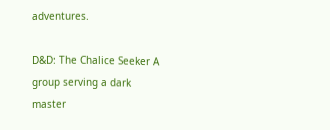adventures.

D&D: The Chalice Seeker A group serving a dark master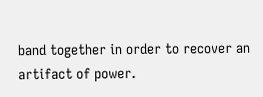band together in order to recover an artifact of power.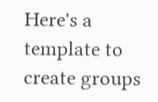Here's a template to create groups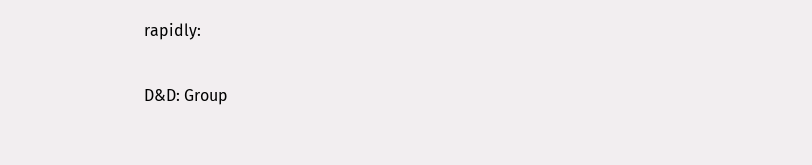rapidly:

D&D: Group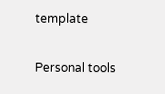template

Personal tools